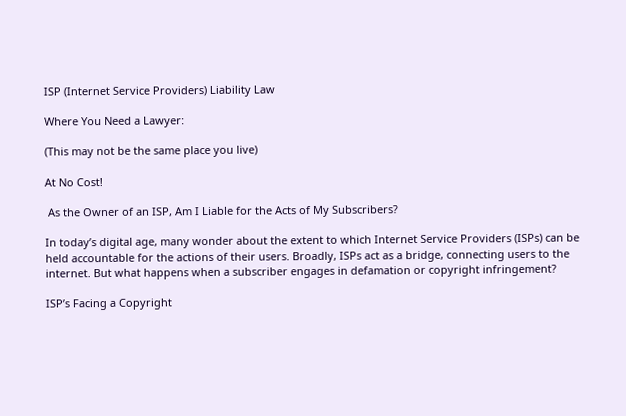ISP (Internet Service Providers) Liability Law

Where You Need a Lawyer:

(This may not be the same place you live)

At No Cost!

 As the Owner of an ISP, Am I Liable for the Acts of My Subscribers?

In today’s digital age, many wonder about the extent to which Internet Service Providers (ISPs) can be held accountable for the actions of their users. Broadly, ISPs act as a bridge, connecting users to the internet. But what happens when a subscriber engages in defamation or copyright infringement?

ISP’s Facing a Copyright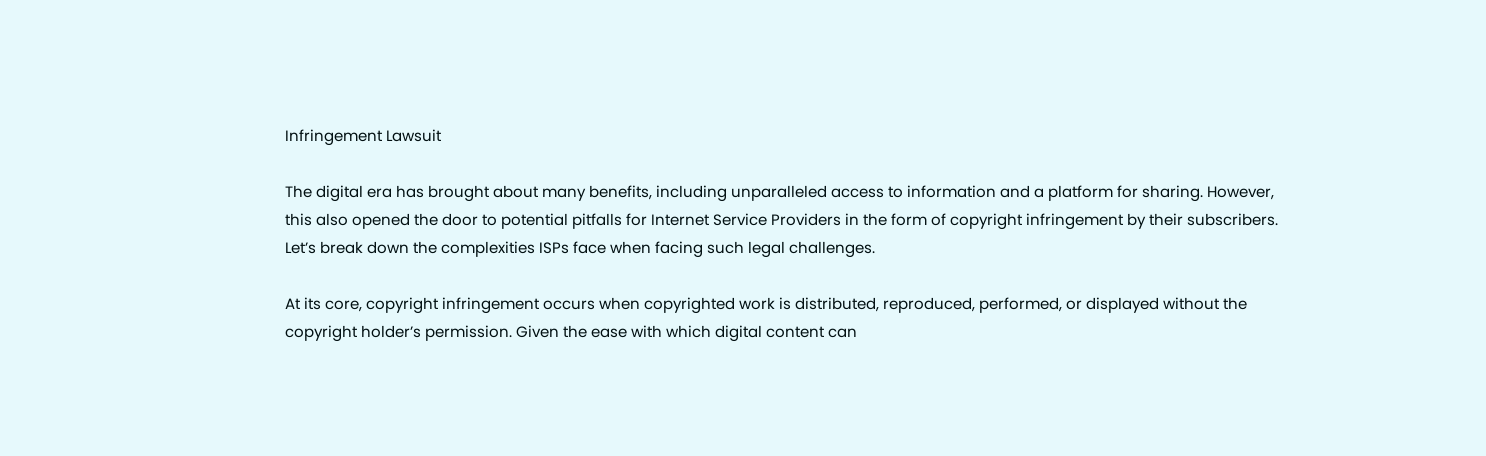Infringement Lawsuit

The digital era has brought about many benefits, including unparalleled access to information and a platform for sharing. However, this also opened the door to potential pitfalls for Internet Service Providers in the form of copyright infringement by their subscribers. Let’s break down the complexities ISPs face when facing such legal challenges.

At its core, copyright infringement occurs when copyrighted work is distributed, reproduced, performed, or displayed without the copyright holder’s permission. Given the ease with which digital content can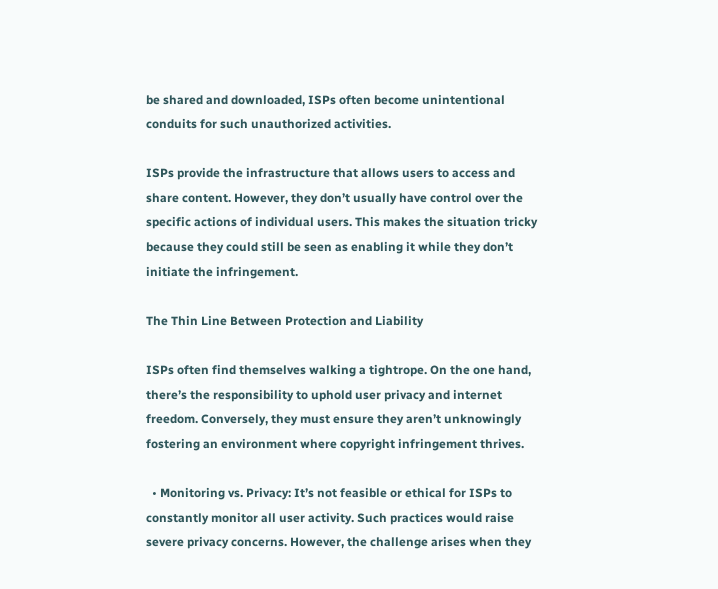be shared and downloaded, ISPs often become unintentional conduits for such unauthorized activities.

ISPs provide the infrastructure that allows users to access and share content. However, they don’t usually have control over the specific actions of individual users. This makes the situation tricky because they could still be seen as enabling it while they don’t initiate the infringement.

The Thin Line Between Protection and Liability

ISPs often find themselves walking a tightrope. On the one hand, there’s the responsibility to uphold user privacy and internet freedom. Conversely, they must ensure they aren’t unknowingly fostering an environment where copyright infringement thrives.

  • Monitoring vs. Privacy: It’s not feasible or ethical for ISPs to constantly monitor all user activity. Such practices would raise severe privacy concerns. However, the challenge arises when they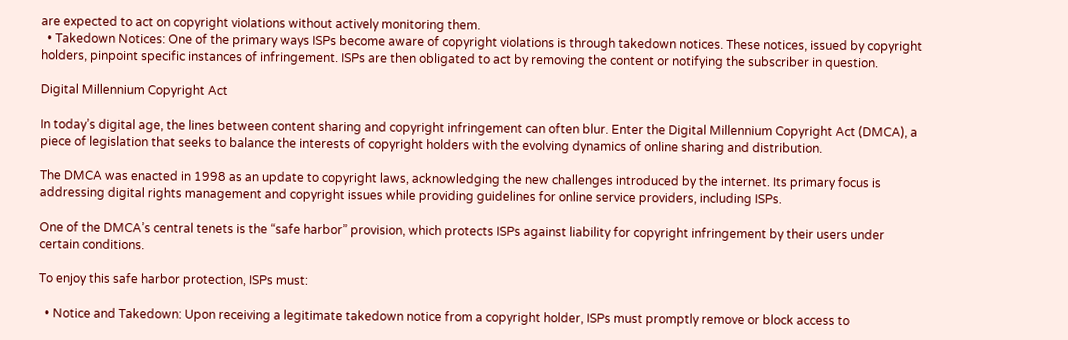are expected to act on copyright violations without actively monitoring them.
  • Takedown Notices: One of the primary ways ISPs become aware of copyright violations is through takedown notices. These notices, issued by copyright holders, pinpoint specific instances of infringement. ISPs are then obligated to act by removing the content or notifying the subscriber in question.

Digital Millennium Copyright Act

In today’s digital age, the lines between content sharing and copyright infringement can often blur. Enter the Digital Millennium Copyright Act (DMCA), a piece of legislation that seeks to balance the interests of copyright holders with the evolving dynamics of online sharing and distribution.

The DMCA was enacted in 1998 as an update to copyright laws, acknowledging the new challenges introduced by the internet. Its primary focus is addressing digital rights management and copyright issues while providing guidelines for online service providers, including ISPs.

One of the DMCA’s central tenets is the “safe harbor” provision, which protects ISPs against liability for copyright infringement by their users under certain conditions.

To enjoy this safe harbor protection, ISPs must:

  • Notice and Takedown: Upon receiving a legitimate takedown notice from a copyright holder, ISPs must promptly remove or block access to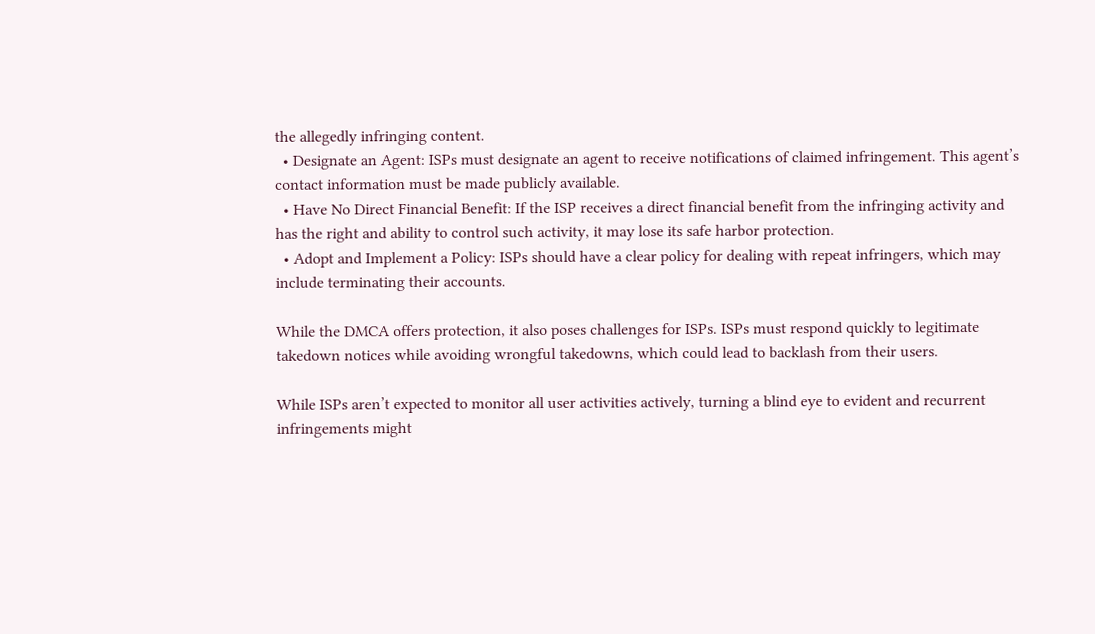the allegedly infringing content.
  • Designate an Agent: ISPs must designate an agent to receive notifications of claimed infringement. This agent’s contact information must be made publicly available.
  • Have No Direct Financial Benefit: If the ISP receives a direct financial benefit from the infringing activity and has the right and ability to control such activity, it may lose its safe harbor protection.
  • Adopt and Implement a Policy: ISPs should have a clear policy for dealing with repeat infringers, which may include terminating their accounts.

While the DMCA offers protection, it also poses challenges for ISPs. ISPs must respond quickly to legitimate takedown notices while avoiding wrongful takedowns, which could lead to backlash from their users.

While ISPs aren’t expected to monitor all user activities actively, turning a blind eye to evident and recurrent infringements might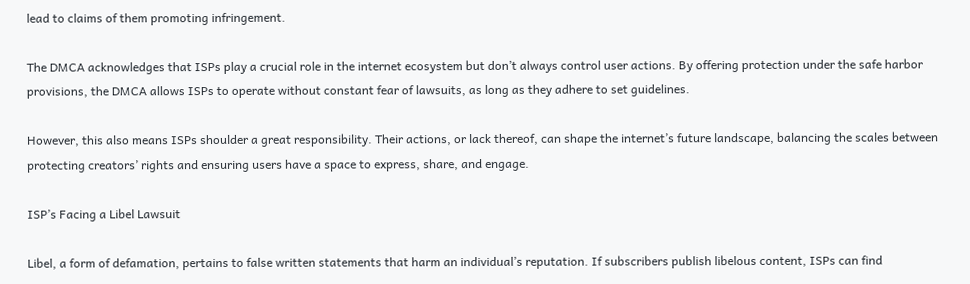lead to claims of them promoting infringement.

The DMCA acknowledges that ISPs play a crucial role in the internet ecosystem but don’t always control user actions. By offering protection under the safe harbor provisions, the DMCA allows ISPs to operate without constant fear of lawsuits, as long as they adhere to set guidelines.

However, this also means ISPs shoulder a great responsibility. Their actions, or lack thereof, can shape the internet’s future landscape, balancing the scales between protecting creators’ rights and ensuring users have a space to express, share, and engage.

ISP’s Facing a Libel Lawsuit

Libel, a form of defamation, pertains to false written statements that harm an individual’s reputation. If subscribers publish libelous content, ISPs can find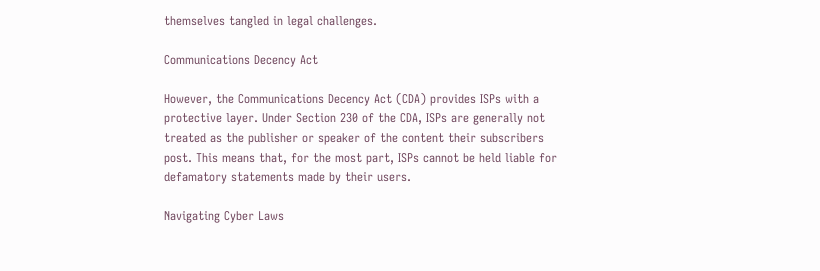themselves tangled in legal challenges.

Communications Decency Act

However, the Communications Decency Act (CDA) provides ISPs with a protective layer. Under Section 230 of the CDA, ISPs are generally not treated as the publisher or speaker of the content their subscribers post. This means that, for the most part, ISPs cannot be held liable for defamatory statements made by their users.

Navigating Cyber Laws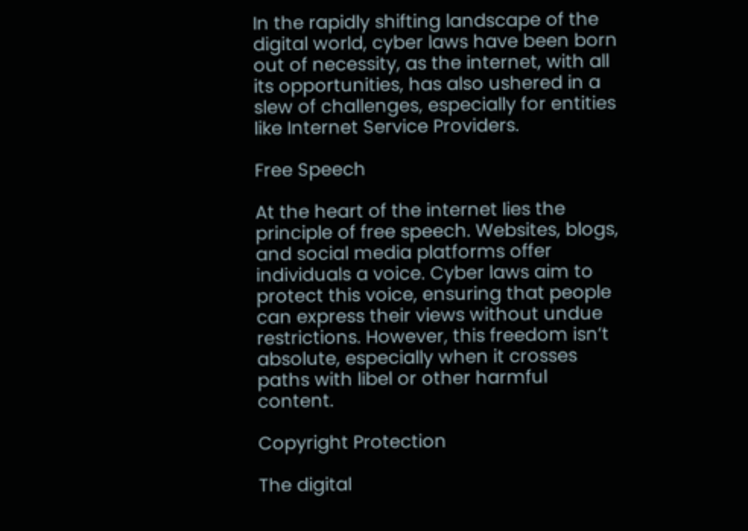In the rapidly shifting landscape of the digital world, cyber laws have been born out of necessity, as the internet, with all its opportunities, has also ushered in a slew of challenges, especially for entities like Internet Service Providers.

Free Speech

At the heart of the internet lies the principle of free speech. Websites, blogs, and social media platforms offer individuals a voice. Cyber laws aim to protect this voice, ensuring that people can express their views without undue restrictions. However, this freedom isn’t absolute, especially when it crosses paths with libel or other harmful content.

Copyright Protection

The digital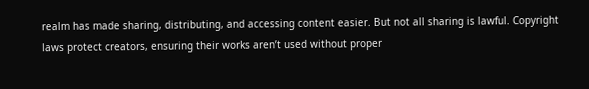realm has made sharing, distributing, and accessing content easier. But not all sharing is lawful. Copyright laws protect creators, ensuring their works aren’t used without proper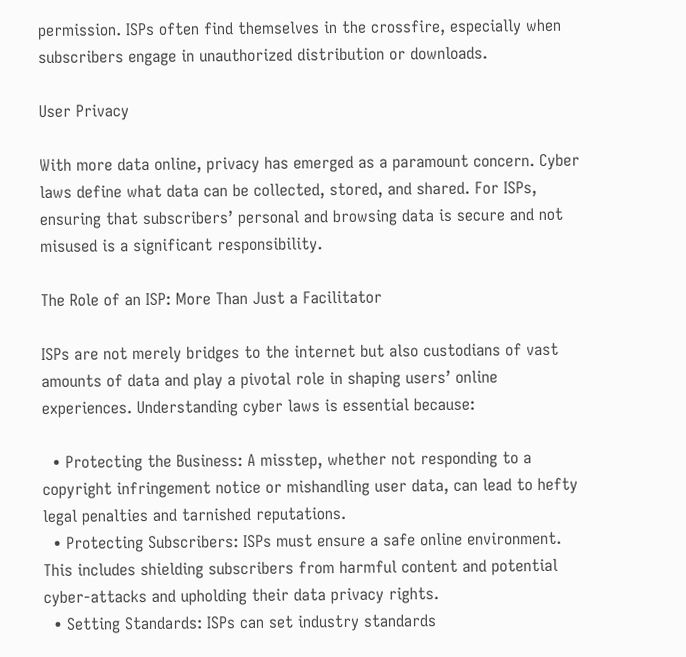permission. ISPs often find themselves in the crossfire, especially when subscribers engage in unauthorized distribution or downloads.

User Privacy

With more data online, privacy has emerged as a paramount concern. Cyber laws define what data can be collected, stored, and shared. For ISPs, ensuring that subscribers’ personal and browsing data is secure and not misused is a significant responsibility.

The Role of an ISP: More Than Just a Facilitator

ISPs are not merely bridges to the internet but also custodians of vast amounts of data and play a pivotal role in shaping users’ online experiences. Understanding cyber laws is essential because:

  • Protecting the Business: A misstep, whether not responding to a copyright infringement notice or mishandling user data, can lead to hefty legal penalties and tarnished reputations.
  • Protecting Subscribers: ISPs must ensure a safe online environment. This includes shielding subscribers from harmful content and potential cyber-attacks and upholding their data privacy rights.
  • Setting Standards: ISPs can set industry standards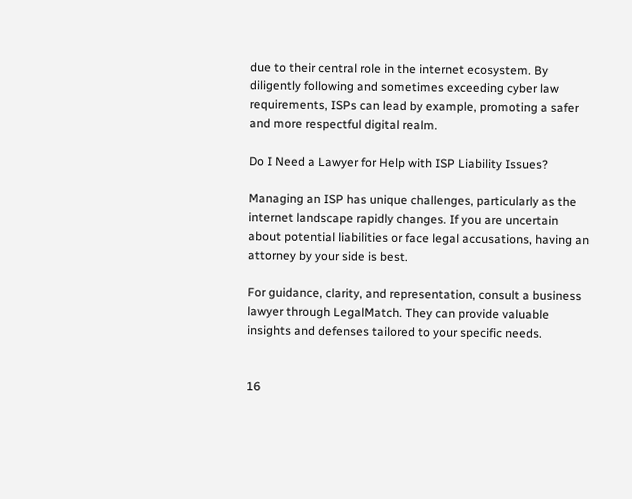due to their central role in the internet ecosystem. By diligently following and sometimes exceeding cyber law requirements, ISPs can lead by example, promoting a safer and more respectful digital realm.

Do I Need a Lawyer for Help with ISP Liability Issues?

Managing an ISP has unique challenges, particularly as the internet landscape rapidly changes. If you are uncertain about potential liabilities or face legal accusations, having an attorney by your side is best.

For guidance, clarity, and representation, consult a business lawyer through LegalMatch. They can provide valuable insights and defenses tailored to your specific needs.


16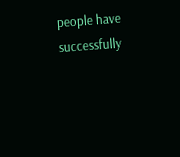people have successfully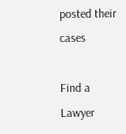posted their cases

Find a Lawyer